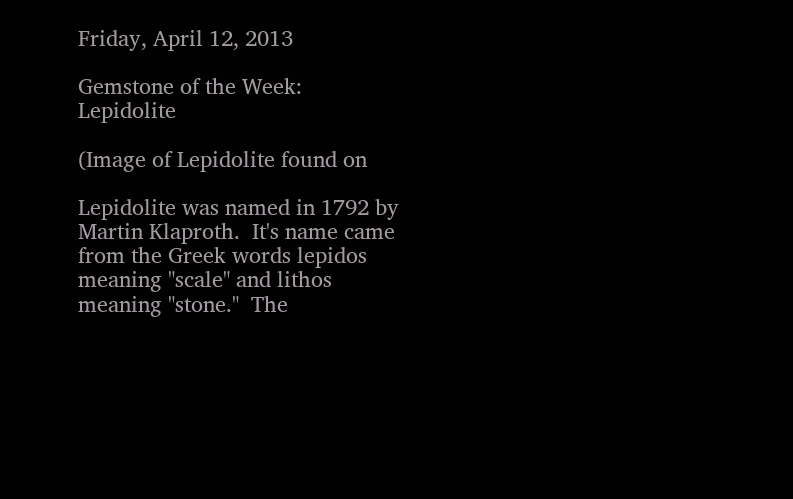Friday, April 12, 2013

Gemstone of the Week: Lepidolite

(Image of Lepidolite found on

Lepidolite was named in 1792 by Martin Klaproth.  It's name came from the Greek words lepidos meaning "scale" and lithos meaning "stone."  The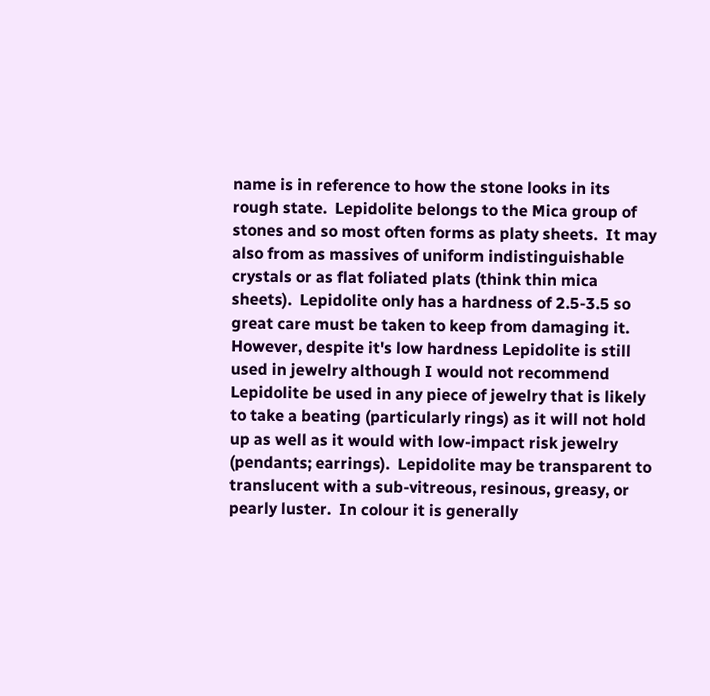name is in reference to how the stone looks in its rough state.  Lepidolite belongs to the Mica group of stones and so most often forms as platy sheets.  It may also from as massives of uniform indistinguishable crystals or as flat foliated plats (think thin mica sheets).  Lepidolite only has a hardness of 2.5-3.5 so great care must be taken to keep from damaging it. However, despite it's low hardness Lepidolite is still used in jewelry although I would not recommend Lepidolite be used in any piece of jewelry that is likely to take a beating (particularly rings) as it will not hold up as well as it would with low-impact risk jewelry (pendants; earrings).  Lepidolite may be transparent to translucent with a sub-vitreous, resinous, greasy, or pearly luster.  In colour it is generally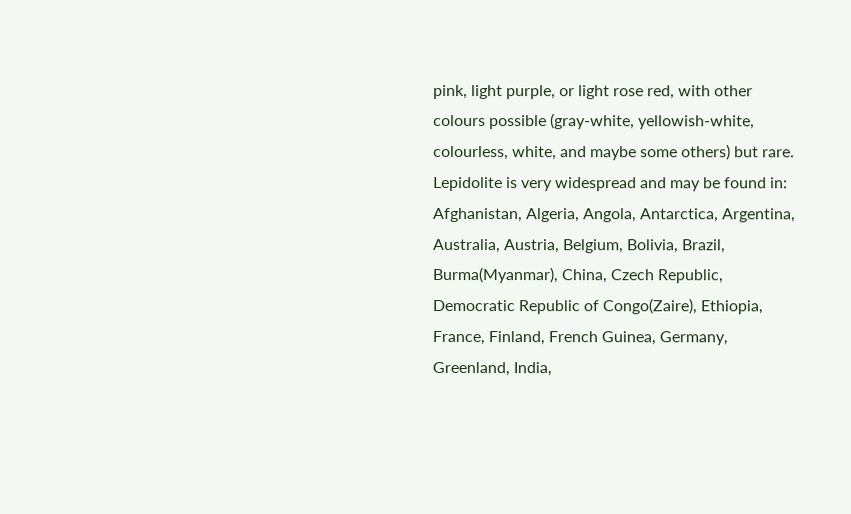pink, light purple, or light rose red, with other colours possible (gray-white, yellowish-white, colourless, white, and maybe some others) but rare.  Lepidolite is very widespread and may be found in: Afghanistan, Algeria, Angola, Antarctica, Argentina, Australia, Austria, Belgium, Bolivia, Brazil, Burma(Myanmar), China, Czech Republic, Democratic Republic of Congo(Zaire), Ethiopia, France, Finland, French Guinea, Germany, Greenland, India,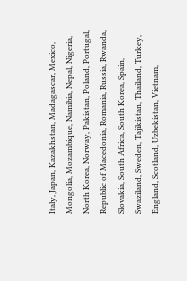Italy, Japan, Kazakhstan, Madagascar, Mexico, Mongolia, Mozambique, Namibia, Nepal, Nigeria, North Korea, Norway, Pakistan, Poland, Portugal, Republic of Macedonia, Romania, Russia, Rwanda, Slovakia, South Africa, South Korea, Spain, Swaziland, Sweden, Tajikistan, Thailand, Turkey, England, Scotland, Uzbekistan, Vietnam,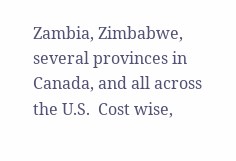Zambia, Zimbabwe, several provinces in Canada, and all across the U.S.  Cost wise,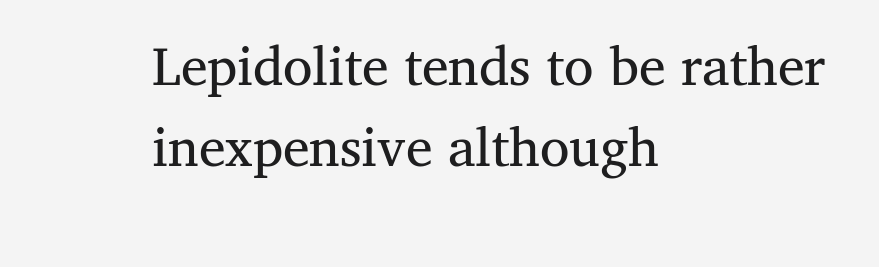Lepidolite tends to be rather inexpensive although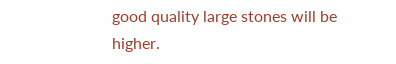good quality large stones will be higher.